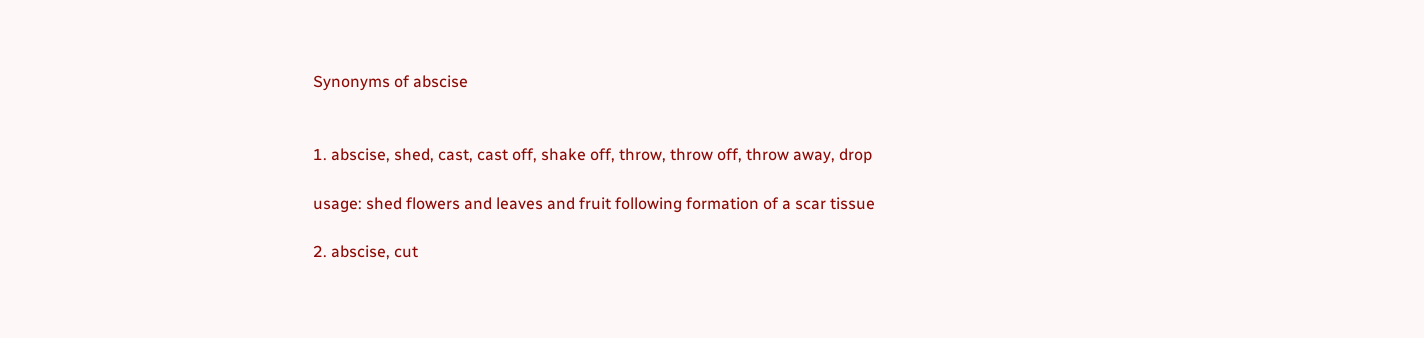Synonyms of abscise


1. abscise, shed, cast, cast off, shake off, throw, throw off, throw away, drop

usage: shed flowers and leaves and fruit following formation of a scar tissue

2. abscise, cut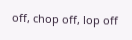off, chop off, lop off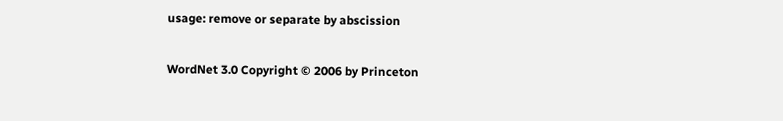usage: remove or separate by abscission

WordNet 3.0 Copyright © 2006 by Princeton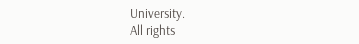University.
All rights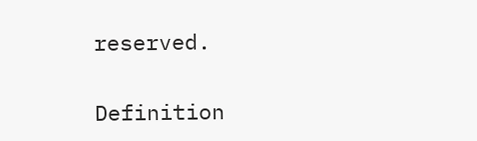reserved.

Definition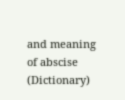and meaning of abscise (Dictionary)